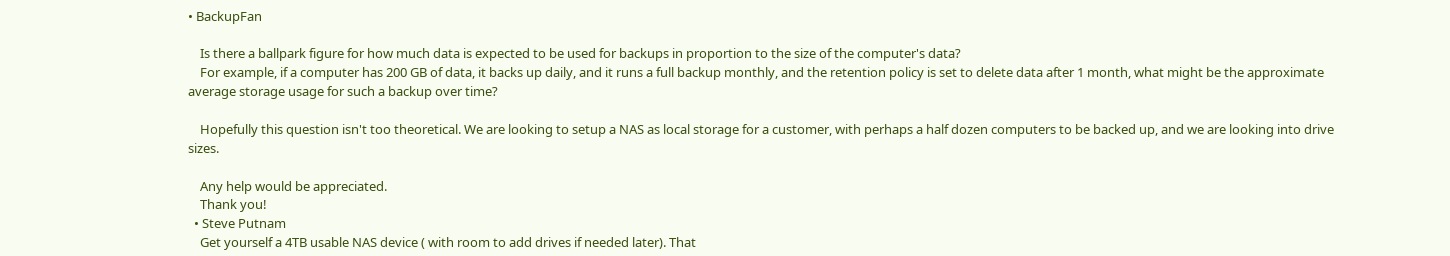• BackupFan

    Is there a ballpark figure for how much data is expected to be used for backups in proportion to the size of the computer's data?
    For example, if a computer has 200 GB of data, it backs up daily, and it runs a full backup monthly, and the retention policy is set to delete data after 1 month, what might be the approximate average storage usage for such a backup over time?

    Hopefully this question isn't too theoretical. We are looking to setup a NAS as local storage for a customer, with perhaps a half dozen computers to be backed up, and we are looking into drive sizes.

    Any help would be appreciated.
    Thank you!
  • Steve Putnam
    Get yourself a 4TB usable NAS device ( with room to add drives if needed later). That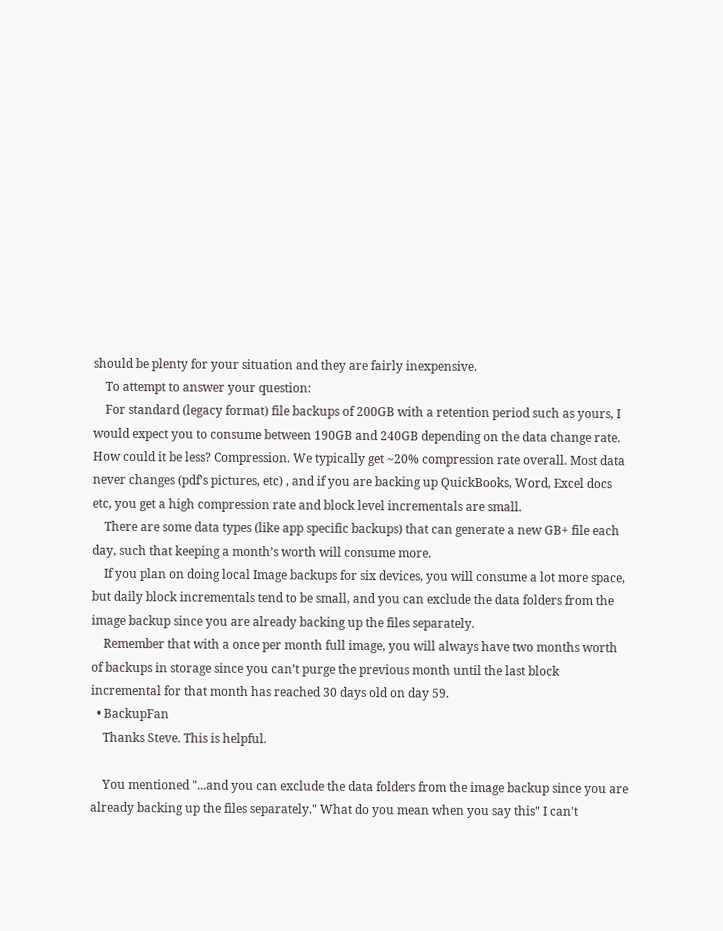should be plenty for your situation and they are fairly inexpensive.
    To attempt to answer your question:
    For standard (legacy format) file backups of 200GB with a retention period such as yours, I would expect you to consume between 190GB and 240GB depending on the data change rate. How could it be less? Compression. We typically get ~20% compression rate overall. Most data never changes (pdf’s pictures, etc) , and if you are backing up QuickBooks, Word, Excel docs etc, you get a high compression rate and block level incrementals are small.
    There are some data types (like app specific backups) that can generate a new GB+ file each day, such that keeping a month’s worth will consume more.
    If you plan on doing local Image backups for six devices, you will consume a lot more space, but daily block incrementals tend to be small, and you can exclude the data folders from the image backup since you are already backing up the files separately.
    Remember that with a once per month full image, you will always have two months worth of backups in storage since you can’t purge the previous month until the last block incremental for that month has reached 30 days old on day 59.
  • BackupFan
    Thanks Steve. This is helpful.

    You mentioned "...and you can exclude the data folders from the image backup since you are already backing up the files separately." What do you mean when you say this" I can't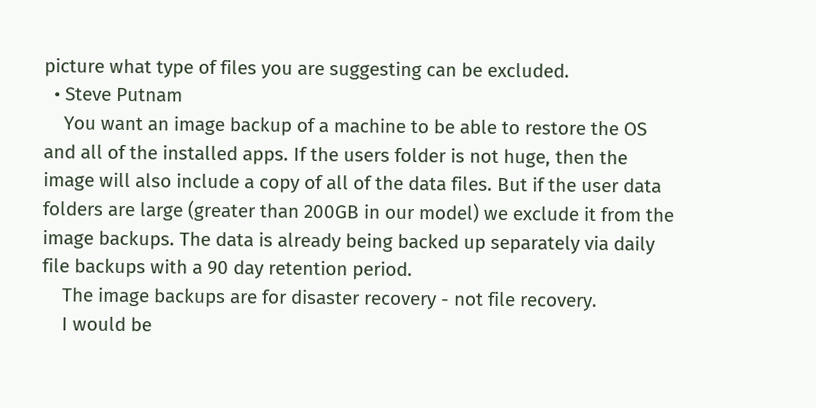picture what type of files you are suggesting can be excluded.
  • Steve Putnam
    You want an image backup of a machine to be able to restore the OS and all of the installed apps. If the users folder is not huge, then the image will also include a copy of all of the data files. But if the user data folders are large (greater than 200GB in our model) we exclude it from the image backups. The data is already being backed up separately via daily file backups with a 90 day retention period.
    The image backups are for disaster recovery - not file recovery.
    I would be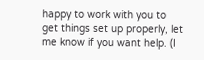happy to work with you to get things set up properly, let me know if you want help. (I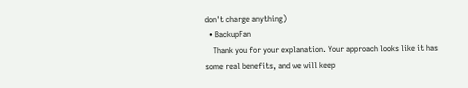don't charge anything)
  • BackupFan
    Thank you for your explanation. Your approach looks like it has some real benefits, and we will keep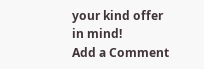your kind offer in mind!
Add a Comment